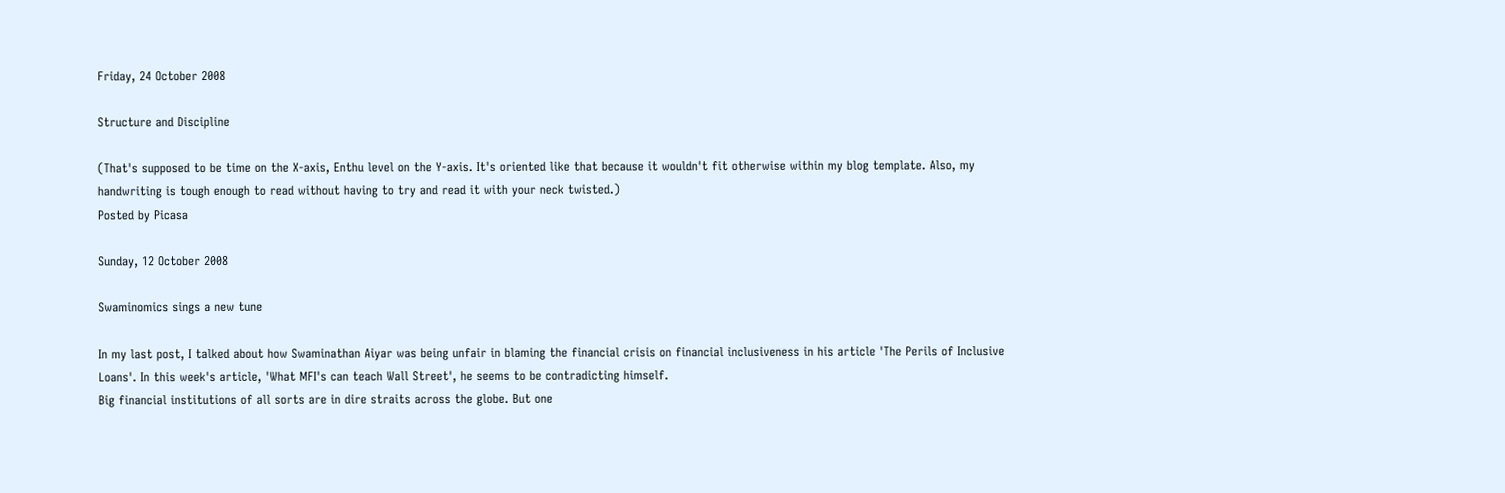Friday, 24 October 2008

Structure and Discipline

(That's supposed to be time on the X-axis, Enthu level on the Y-axis. It's oriented like that because it wouldn't fit otherwise within my blog template. Also, my handwriting is tough enough to read without having to try and read it with your neck twisted.)
Posted by Picasa

Sunday, 12 October 2008

Swaminomics sings a new tune

In my last post, I talked about how Swaminathan Aiyar was being unfair in blaming the financial crisis on financial inclusiveness in his article 'The Perils of Inclusive Loans'. In this week's article, 'What MFI's can teach Wall Street', he seems to be contradicting himself.
Big financial institutions of all sorts are in dire straits across the globe. But one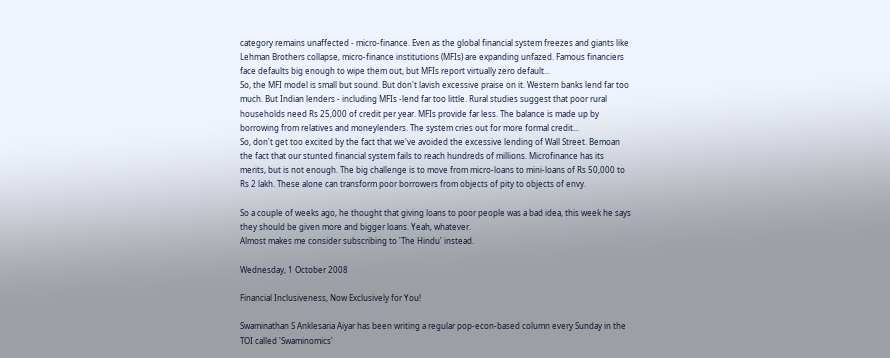category remains unaffected - micro-finance. Even as the global financial system freezes and giants like Lehman Brothers collapse, micro-finance institutions (MFIs) are expanding unfazed. Famous financiers face defaults big enough to wipe them out, but MFIs report virtually zero default...
So, the MFI model is small but sound. But don't lavish excessive praise on it. Western banks lend far too much. But Indian lenders - including MFIs -lend far too little. Rural studies suggest that poor rural households need Rs 25,000 of credit per year. MFIs provide far less. The balance is made up by borrowing from relatives and moneylenders. The system cries out for more formal credit...
So, don't get too excited by the fact that we've avoided the excessive lending of Wall Street. Bemoan the fact that our stunted financial system fails to reach hundreds of millions. Microfinance has its merits, but is not enough. The big challenge is to move from micro-loans to mini-loans of Rs 50,000 to Rs 2 lakh. These alone can transform poor borrowers from objects of pity to objects of envy.

So a couple of weeks ago, he thought that giving loans to poor people was a bad idea, this week he says they should be given more and bigger loans. Yeah, whatever.
Almost makes me consider subscribing to 'The Hindu' instead.

Wednesday, 1 October 2008

Financial Inclusiveness, Now Exclusively for You!

Swaminathan S Anklesaria Aiyar has been writing a regular pop-econ-based column every Sunday in the TOI called 'Swaminomics'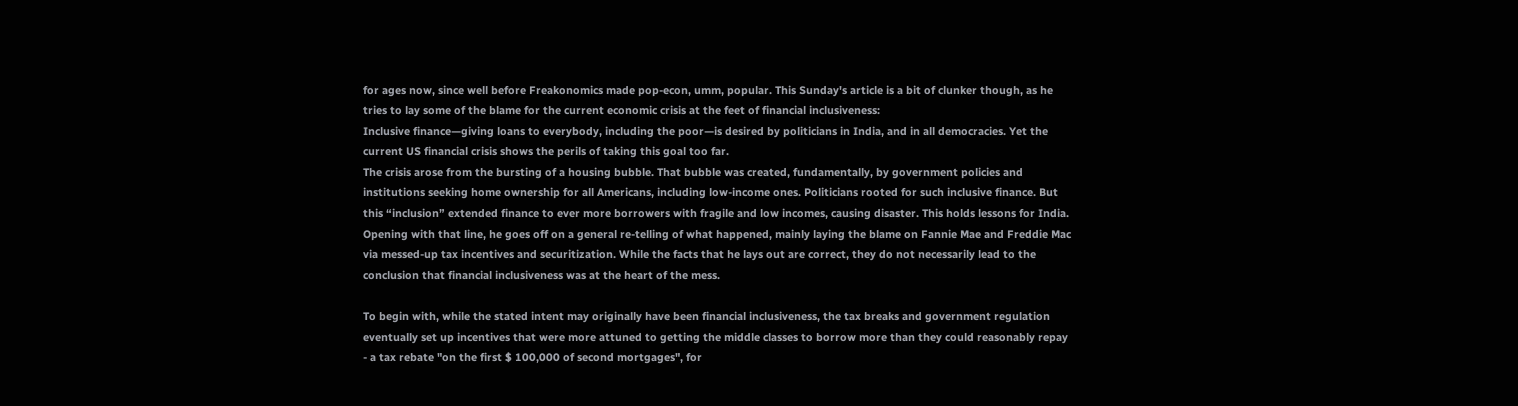for ages now, since well before Freakonomics made pop-econ, umm, popular. This Sunday's article is a bit of clunker though, as he tries to lay some of the blame for the current economic crisis at the feet of financial inclusiveness:
Inclusive finance—giving loans to everybody, including the poor—is desired by politicians in India, and in all democracies. Yet the current US financial crisis shows the perils of taking this goal too far.
The crisis arose from the bursting of a housing bubble. That bubble was created, fundamentally, by government policies and institutions seeking home ownership for all Americans, including low-income ones. Politicians rooted for such inclusive finance. But this “inclusion” extended finance to ever more borrowers with fragile and low incomes, causing disaster. This holds lessons for India.
Opening with that line, he goes off on a general re-telling of what happened, mainly laying the blame on Fannie Mae and Freddie Mac via messed-up tax incentives and securitization. While the facts that he lays out are correct, they do not necessarily lead to the conclusion that financial inclusiveness was at the heart of the mess.

To begin with, while the stated intent may originally have been financial inclusiveness, the tax breaks and government regulation eventually set up incentives that were more attuned to getting the middle classes to borrow more than they could reasonably repay - a tax rebate "on the first $ 100,000 of second mortgages", for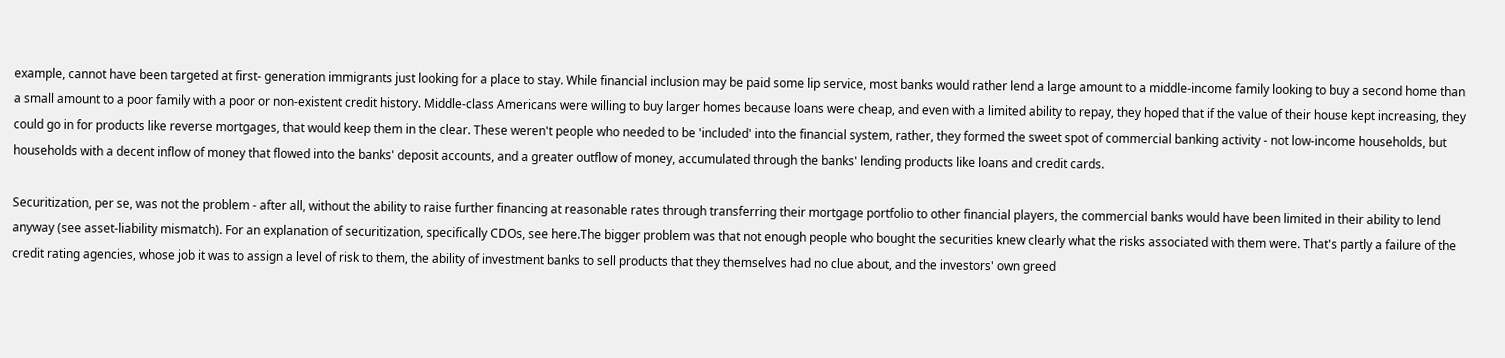example, cannot have been targeted at first- generation immigrants just looking for a place to stay. While financial inclusion may be paid some lip service, most banks would rather lend a large amount to a middle-income family looking to buy a second home than a small amount to a poor family with a poor or non-existent credit history. Middle-class Americans were willing to buy larger homes because loans were cheap, and even with a limited ability to repay, they hoped that if the value of their house kept increasing, they could go in for products like reverse mortgages, that would keep them in the clear. These weren't people who needed to be 'included' into the financial system, rather, they formed the sweet spot of commercial banking activity - not low-income households, but households with a decent inflow of money that flowed into the banks' deposit accounts, and a greater outflow of money, accumulated through the banks' lending products like loans and credit cards.

Securitization, per se, was not the problem - after all, without the ability to raise further financing at reasonable rates through transferring their mortgage portfolio to other financial players, the commercial banks would have been limited in their ability to lend anyway (see asset-liability mismatch). For an explanation of securitization, specifically CDOs, see here.The bigger problem was that not enough people who bought the securities knew clearly what the risks associated with them were. That's partly a failure of the credit rating agencies, whose job it was to assign a level of risk to them, the ability of investment banks to sell products that they themselves had no clue about, and the investors' own greed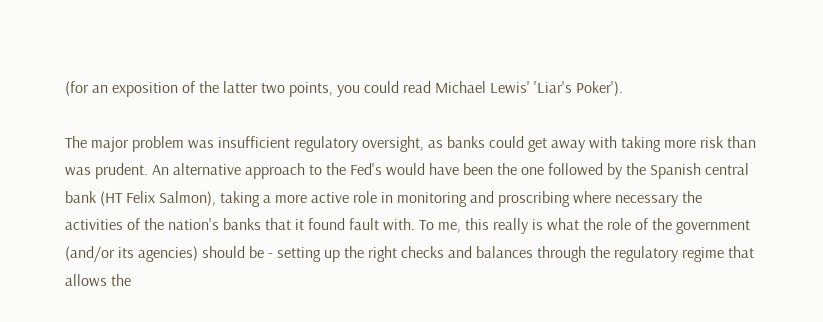(for an exposition of the latter two points, you could read Michael Lewis' 'Liar's Poker').

The major problem was insufficient regulatory oversight, as banks could get away with taking more risk than was prudent. An alternative approach to the Fed's would have been the one followed by the Spanish central bank (HT Felix Salmon), taking a more active role in monitoring and proscribing where necessary the activities of the nation's banks that it found fault with. To me, this really is what the role of the government (and/or its agencies) should be - setting up the right checks and balances through the regulatory regime that allows the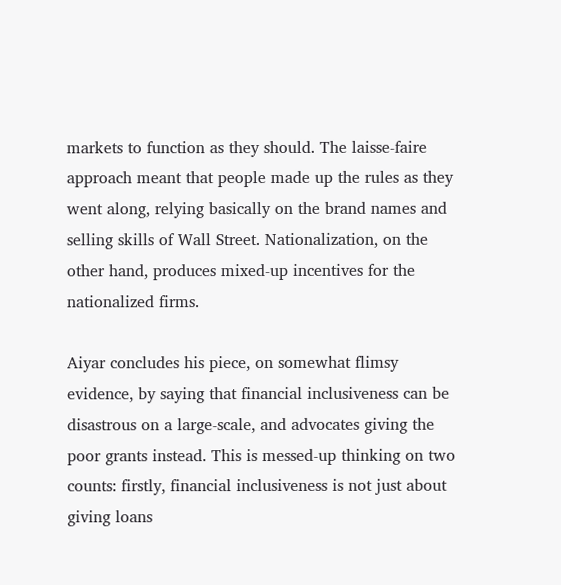markets to function as they should. The laisse-faire approach meant that people made up the rules as they went along, relying basically on the brand names and selling skills of Wall Street. Nationalization, on the other hand, produces mixed-up incentives for the nationalized firms.

Aiyar concludes his piece, on somewhat flimsy evidence, by saying that financial inclusiveness can be disastrous on a large-scale, and advocates giving the poor grants instead. This is messed-up thinking on two counts: firstly, financial inclusiveness is not just about giving loans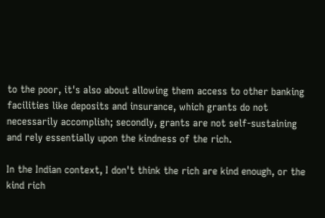to the poor, it's also about allowing them access to other banking facilities like deposits and insurance, which grants do not necessarily accomplish; secondly, grants are not self-sustaining and rely essentially upon the kindness of the rich.

In the Indian context, I don't think the rich are kind enough, or the kind rich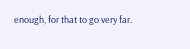enough, for that to go very far.